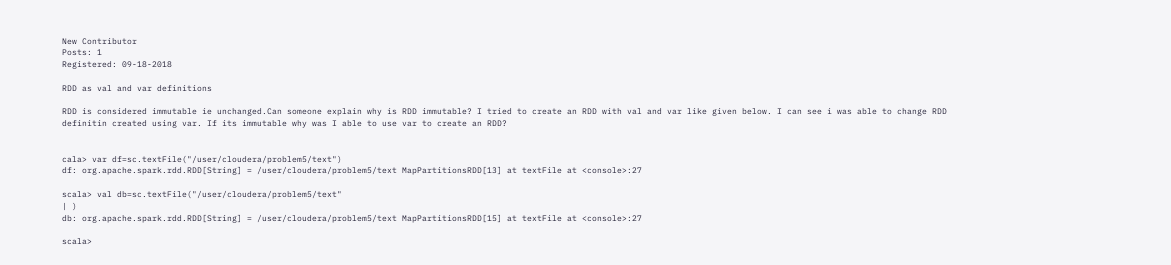New Contributor
Posts: 1
Registered: 09-18-2018

RDD as val and var definitions

RDD is considered immutable ie unchanged.Can someone explain why is RDD immutable? I tried to create an RDD with val and var like given below. I can see i was able to change RDD definitin created using var. If its immutable why was I able to use var to create an RDD?


cala> var df=sc.textFile("/user/cloudera/problem5/text")
df: org.apache.spark.rdd.RDD[String] = /user/cloudera/problem5/text MapPartitionsRDD[13] at textFile at <console>:27

scala> val db=sc.textFile("/user/cloudera/problem5/text"
| )
db: org.apache.spark.rdd.RDD[String] = /user/cloudera/problem5/text MapPartitionsRDD[15] at textFile at <console>:27

scala>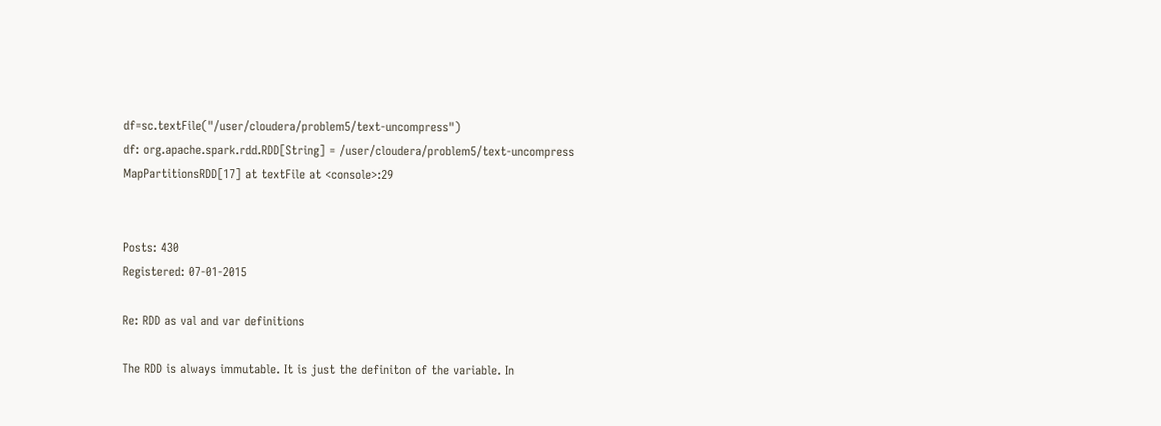df=sc.textFile("/user/cloudera/problem5/text-uncompress")
df: org.apache.spark.rdd.RDD[String] = /user/cloudera/problem5/text-uncompress MapPartitionsRDD[17] at textFile at <console>:29


Posts: 430
Registered: 07-01-2015

Re: RDD as val and var definitions

The RDD is always immutable. It is just the definiton of the variable. In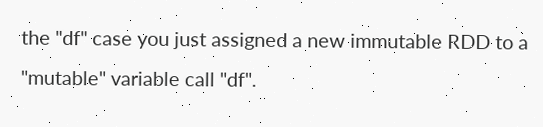the "df" case you just assigned a new immutable RDD to a "mutable" variable call "df".